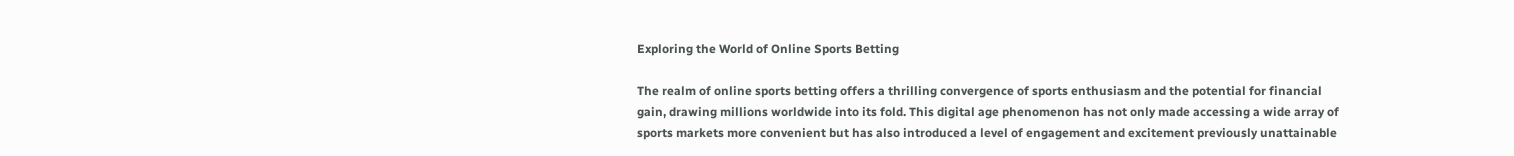Exploring the World of Online Sports Betting

The realm of online sports betting offers a thrilling convergence of sports enthusiasm and the potential for financial gain, drawing millions worldwide into its fold. This digital age phenomenon has not only made accessing a wide array of sports markets more convenient but has also introduced a level of engagement and excitement previously unattainable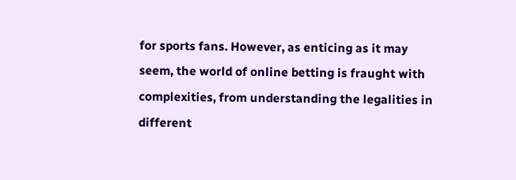for sports fans. However, as enticing as it may seem, the world of online betting is fraught with complexities, from understanding the legalities in different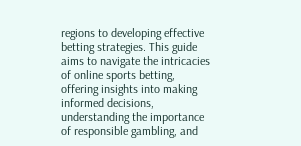regions to developing effective betting strategies. This guide aims to navigate the intricacies of online sports betting, offering insights into making informed decisions, understanding the importance of responsible gambling, and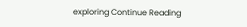exploring Continue Reading